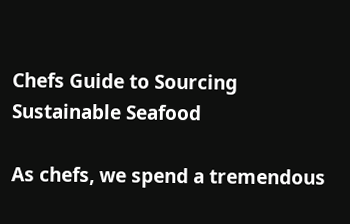Chefs Guide to Sourcing Sustainable Seafood

As chefs, we spend a tremendous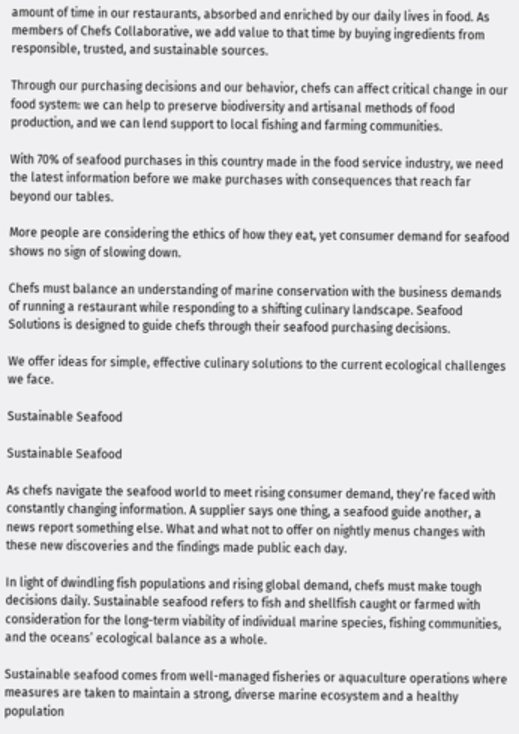amount of time in our restaurants, absorbed and enriched by our daily lives in food. As members of Chefs Collaborative, we add value to that time by buying ingredients from responsible, trusted, and sustainable sources.

Through our purchasing decisions and our behavior, chefs can affect critical change in our food system: we can help to preserve biodiversity and artisanal methods of food production, and we can lend support to local fishing and farming communities.

With 70% of seafood purchases in this country made in the food service industry, we need the latest information before we make purchases with consequences that reach far beyond our tables.

More people are considering the ethics of how they eat, yet consumer demand for seafood shows no sign of slowing down.

Chefs must balance an understanding of marine conservation with the business demands of running a restaurant while responding to a shifting culinary landscape. Seafood Solutions is designed to guide chefs through their seafood purchasing decisions.

We offer ideas for simple, effective culinary solutions to the current ecological challenges we face.

Sustainable Seafood

Sustainable Seafood

As chefs navigate the seafood world to meet rising consumer demand, they’re faced with constantly changing information. A supplier says one thing, a seafood guide another, a news report something else. What and what not to offer on nightly menus changes with these new discoveries and the findings made public each day.

In light of dwindling fish populations and rising global demand, chefs must make tough decisions daily. Sustainable seafood refers to fish and shellfish caught or farmed with consideration for the long-term viability of individual marine species, fishing communities, and the oceans’ ecological balance as a whole.

Sustainable seafood comes from well-managed fisheries or aquaculture operations where measures are taken to maintain a strong, diverse marine ecosystem and a healthy population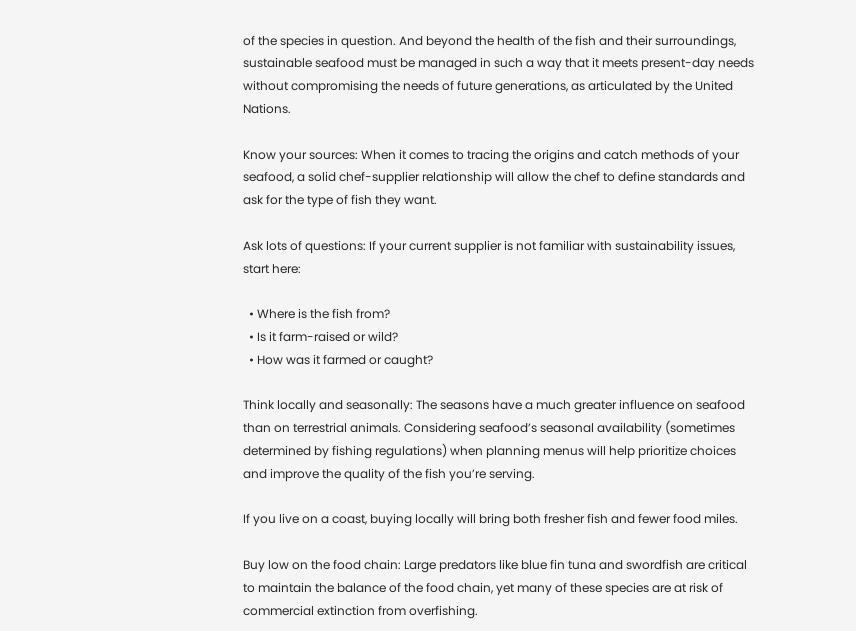of the species in question. And beyond the health of the fish and their surroundings, sustainable seafood must be managed in such a way that it meets present-day needs without compromising the needs of future generations, as articulated by the United Nations.

Know your sources: When it comes to tracing the origins and catch methods of your seafood, a solid chef-supplier relationship will allow the chef to define standards and ask for the type of fish they want.

Ask lots of questions: If your current supplier is not familiar with sustainability issues, start here:

  • Where is the fish from?
  • Is it farm-raised or wild?
  • How was it farmed or caught?

Think locally and seasonally: The seasons have a much greater influence on seafood than on terrestrial animals. Considering seafood’s seasonal availability (sometimes determined by fishing regulations) when planning menus will help prioritize choices and improve the quality of the fish you’re serving.

If you live on a coast, buying locally will bring both fresher fish and fewer food miles.

Buy low on the food chain: Large predators like blue fin tuna and swordfish are critical to maintain the balance of the food chain, yet many of these species are at risk of commercial extinction from overfishing.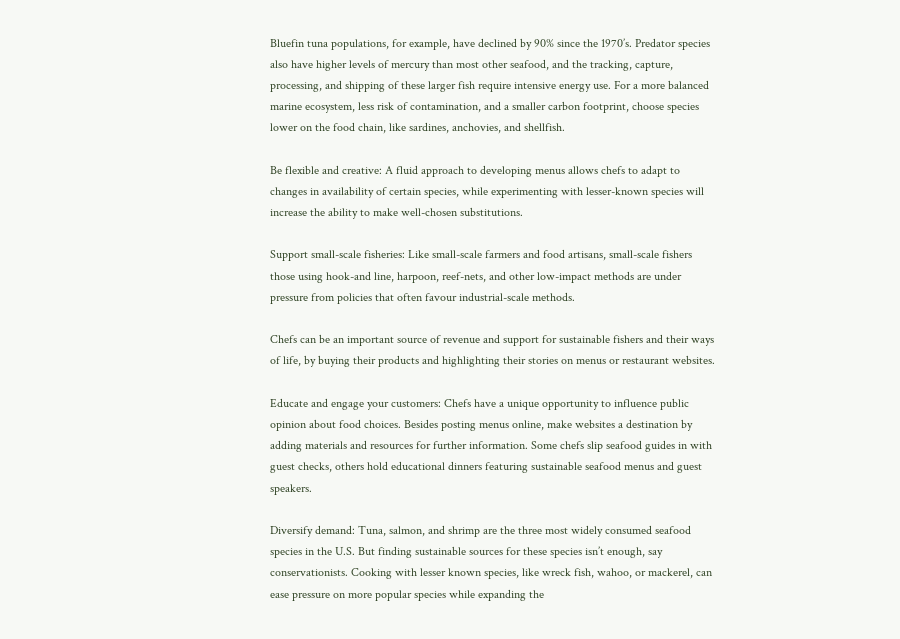Bluefin tuna populations, for example, have declined by 90% since the 1970’s. Predator species also have higher levels of mercury than most other seafood, and the tracking, capture, processing, and shipping of these larger fish require intensive energy use. For a more balanced marine ecosystem, less risk of contamination, and a smaller carbon footprint, choose species lower on the food chain, like sardines, anchovies, and shellfish.

Be flexible and creative: A fluid approach to developing menus allows chefs to adapt to changes in availability of certain species, while experimenting with lesser-known species will increase the ability to make well-chosen substitutions.

Support small-scale fisheries: Like small-scale farmers and food artisans, small-scale fishers those using hook-and line, harpoon, reef-nets, and other low-impact methods are under pressure from policies that often favour industrial-scale methods.

Chefs can be an important source of revenue and support for sustainable fishers and their ways of life, by buying their products and highlighting their stories on menus or restaurant websites.

Educate and engage your customers: Chefs have a unique opportunity to influence public opinion about food choices. Besides posting menus online, make websites a destination by adding materials and resources for further information. Some chefs slip seafood guides in with guest checks, others hold educational dinners featuring sustainable seafood menus and guest speakers.

Diversify demand: Tuna, salmon, and shrimp are the three most widely consumed seafood species in the U.S. But finding sustainable sources for these species isn’t enough, say conservationists. Cooking with lesser known species, like wreck fish, wahoo, or mackerel, can ease pressure on more popular species while expanding the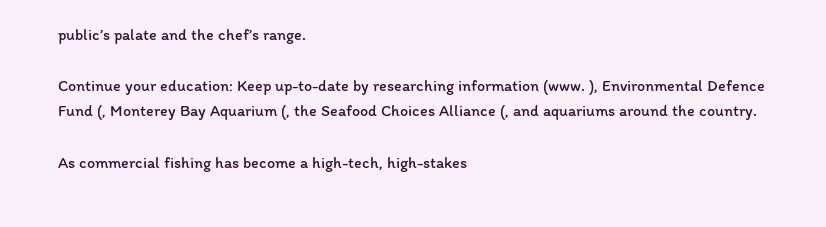public’s palate and the chef’s range.

Continue your education: Keep up-to-date by researching information (www. ), Environmental Defence Fund (, Monterey Bay Aquarium (, the Seafood Choices Alliance (, and aquariums around the country.

As commercial fishing has become a high-tech, high-stakes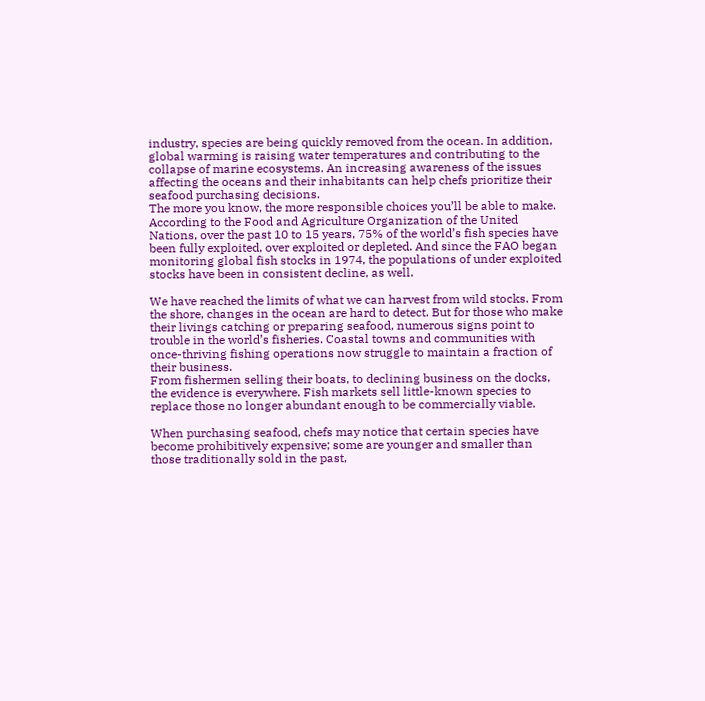industry, species are being quickly removed from the ocean. In addition, global warming is raising water temperatures and contributing to the collapse of marine ecosystems. An increasing awareness of the issues affecting the oceans and their inhabitants can help chefs prioritize their seafood purchasing decisions.
The more you know, the more responsible choices you’ll be able to make. According to the Food and Agriculture Organization of the United Nations, over the past 10 to 15 years, 75% of the world’s fish species have been fully exploited, over exploited or depleted. And since the FAO began monitoring global fish stocks in 1974, the populations of under exploited stocks have been in consistent decline, as well.

We have reached the limits of what we can harvest from wild stocks. From the shore, changes in the ocean are hard to detect. But for those who make their livings catching or preparing seafood, numerous signs point to trouble in the world’s fisheries. Coastal towns and communities with once-thriving fishing operations now struggle to maintain a fraction of their business.
From fishermen selling their boats, to declining business on the docks, the evidence is everywhere. Fish markets sell little-known species to replace those no longer abundant enough to be commercially viable.

When purchasing seafood, chefs may notice that certain species have become prohibitively expensive; some are younger and smaller than those traditionally sold in the past,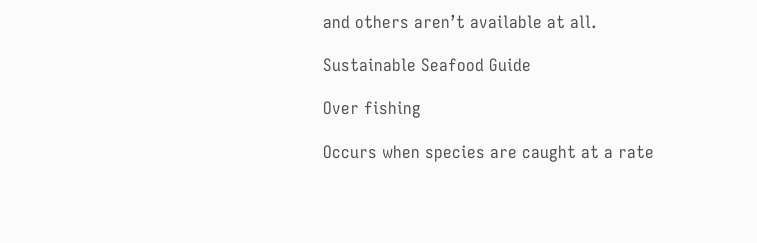and others aren’t available at all.

Sustainable Seafood Guide

Over fishing

Occurs when species are caught at a rate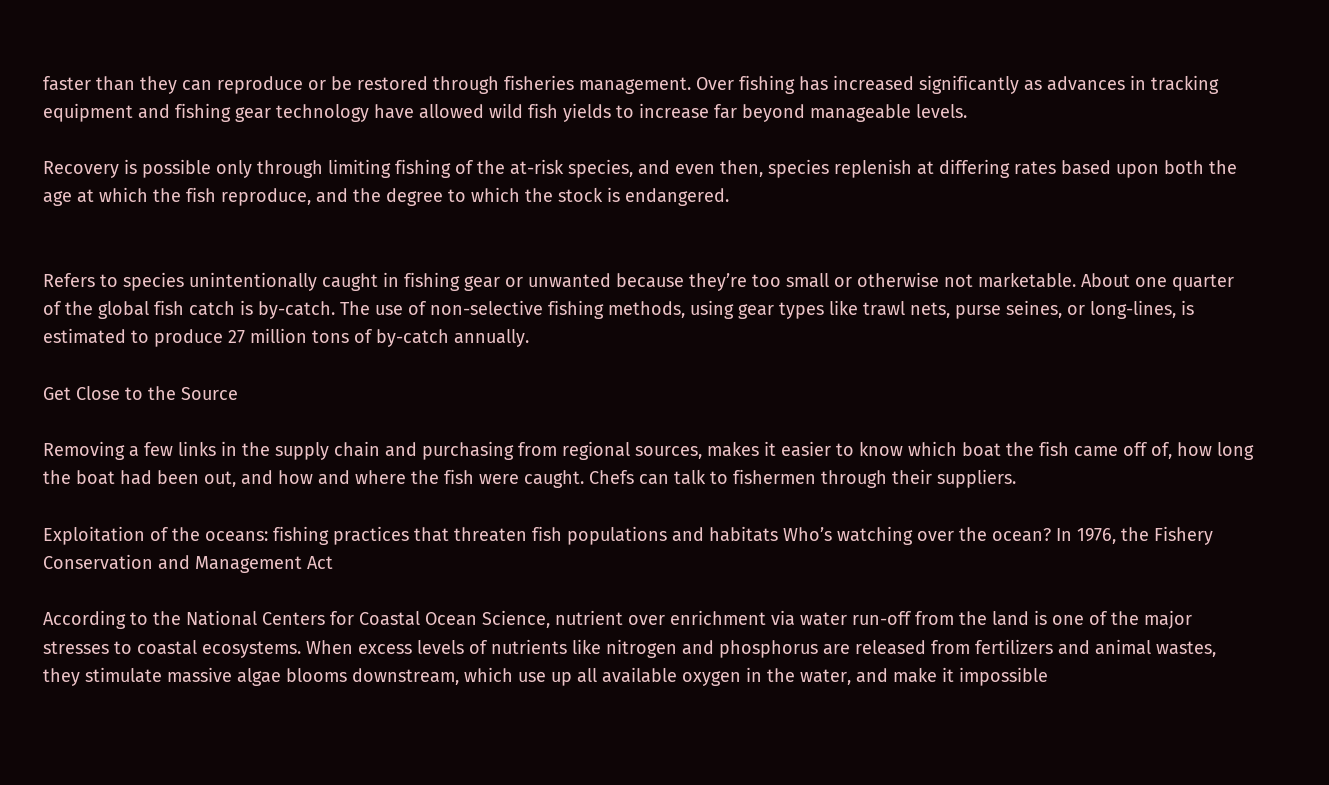faster than they can reproduce or be restored through fisheries management. Over fishing has increased significantly as advances in tracking equipment and fishing gear technology have allowed wild fish yields to increase far beyond manageable levels.

Recovery is possible only through limiting fishing of the at-risk species, and even then, species replenish at differing rates based upon both the age at which the fish reproduce, and the degree to which the stock is endangered.


Refers to species unintentionally caught in fishing gear or unwanted because they’re too small or otherwise not marketable. About one quarter of the global fish catch is by-catch. The use of non-selective fishing methods, using gear types like trawl nets, purse seines, or long-lines, is estimated to produce 27 million tons of by-catch annually.

Get Close to the Source

Removing a few links in the supply chain and purchasing from regional sources, makes it easier to know which boat the fish came off of, how long the boat had been out, and how and where the fish were caught. Chefs can talk to fishermen through their suppliers.

Exploitation of the oceans: fishing practices that threaten fish populations and habitats Who’s watching over the ocean? In 1976, the Fishery Conservation and Management Act

According to the National Centers for Coastal Ocean Science, nutrient over enrichment via water run-off from the land is one of the major stresses to coastal ecosystems. When excess levels of nutrients like nitrogen and phosphorus are released from fertilizers and animal wastes, they stimulate massive algae blooms downstream, which use up all available oxygen in the water, and make it impossible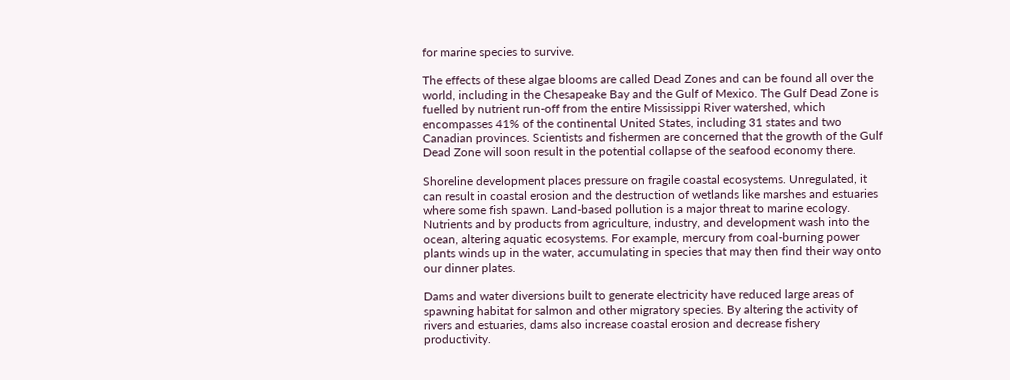for marine species to survive.

The effects of these algae blooms are called Dead Zones and can be found all over the world, including in the Chesapeake Bay and the Gulf of Mexico. The Gulf Dead Zone is fuelled by nutrient run-off from the entire Mississippi River watershed, which encompasses 41% of the continental United States, including 31 states and two Canadian provinces. Scientists and fishermen are concerned that the growth of the Gulf Dead Zone will soon result in the potential collapse of the seafood economy there.

Shoreline development places pressure on fragile coastal ecosystems. Unregulated, it can result in coastal erosion and the destruction of wetlands like marshes and estuaries where some fish spawn. Land-based pollution is a major threat to marine ecology. Nutrients and by products from agriculture, industry, and development wash into the ocean, altering aquatic ecosystems. For example, mercury from coal-burning power plants winds up in the water, accumulating in species that may then find their way onto our dinner plates.

Dams and water diversions built to generate electricity have reduced large areas of spawning habitat for salmon and other migratory species. By altering the activity of rivers and estuaries, dams also increase coastal erosion and decrease fishery productivity.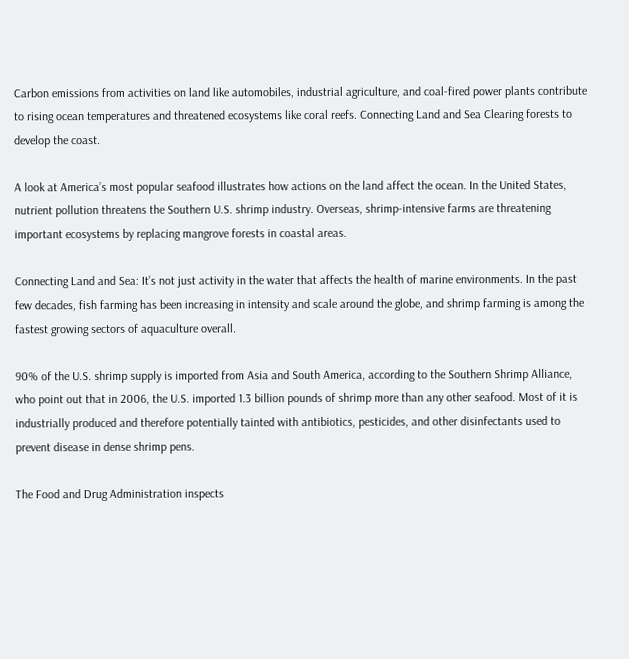Carbon emissions from activities on land like automobiles, industrial agriculture, and coal-fired power plants contribute to rising ocean temperatures and threatened ecosystems like coral reefs. Connecting Land and Sea Clearing forests to develop the coast.

A look at America’s most popular seafood illustrates how actions on the land affect the ocean. In the United States, nutrient pollution threatens the Southern U.S. shrimp industry. Overseas, shrimp-intensive farms are threatening important ecosystems by replacing mangrove forests in coastal areas.

Connecting Land and Sea: It’s not just activity in the water that affects the health of marine environments. In the past few decades, fish farming has been increasing in intensity and scale around the globe, and shrimp farming is among the fastest growing sectors of aquaculture overall.

90% of the U.S. shrimp supply is imported from Asia and South America, according to the Southern Shrimp Alliance, who point out that in 2006, the U.S. imported 1.3 billion pounds of shrimp more than any other seafood. Most of it is industrially produced and therefore potentially tainted with antibiotics, pesticides, and other disinfectants used to prevent disease in dense shrimp pens.

The Food and Drug Administration inspects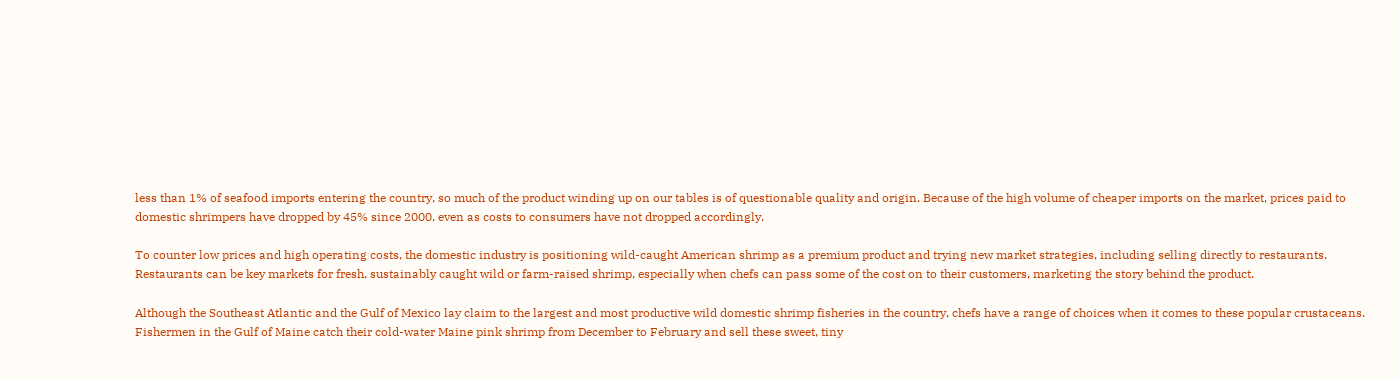less than 1% of seafood imports entering the country, so much of the product winding up on our tables is of questionable quality and origin. Because of the high volume of cheaper imports on the market, prices paid to domestic shrimpers have dropped by 45% since 2000, even as costs to consumers have not dropped accordingly.

To counter low prices and high operating costs, the domestic industry is positioning wild-caught American shrimp as a premium product and trying new market strategies, including selling directly to restaurants. Restaurants can be key markets for fresh, sustainably caught wild or farm-raised shrimp, especially when chefs can pass some of the cost on to their customers, marketing the story behind the product.

Although the Southeast Atlantic and the Gulf of Mexico lay claim to the largest and most productive wild domestic shrimp fisheries in the country, chefs have a range of choices when it comes to these popular crustaceans. Fishermen in the Gulf of Maine catch their cold-water Maine pink shrimp from December to February and sell these sweet, tiny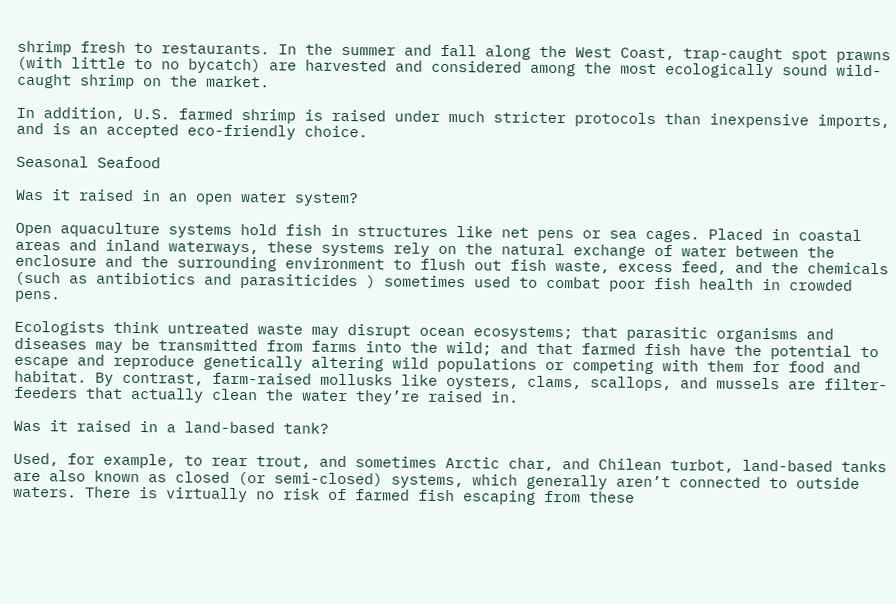shrimp fresh to restaurants. In the summer and fall along the West Coast, trap-caught spot prawns (with little to no bycatch) are harvested and considered among the most ecologically sound wild-caught shrimp on the market.

In addition, U.S. farmed shrimp is raised under much stricter protocols than inexpensive imports, and is an accepted eco-friendly choice.

Seasonal Seafood

Was it raised in an open water system?

Open aquaculture systems hold fish in structures like net pens or sea cages. Placed in coastal areas and inland waterways, these systems rely on the natural exchange of water between the enclosure and the surrounding environment to flush out fish waste, excess feed, and the chemicals (such as antibiotics and parasiticides ) sometimes used to combat poor fish health in crowded pens.

Ecologists think untreated waste may disrupt ocean ecosystems; that parasitic organisms and diseases may be transmitted from farms into the wild; and that farmed fish have the potential to escape and reproduce genetically altering wild populations or competing with them for food and habitat. By contrast, farm-raised mollusks like oysters, clams, scallops, and mussels are filter-feeders that actually clean the water they’re raised in.

Was it raised in a land-based tank?

Used, for example, to rear trout, and sometimes Arctic char, and Chilean turbot, land-based tanks are also known as closed (or semi-closed) systems, which generally aren’t connected to outside waters. There is virtually no risk of farmed fish escaping from these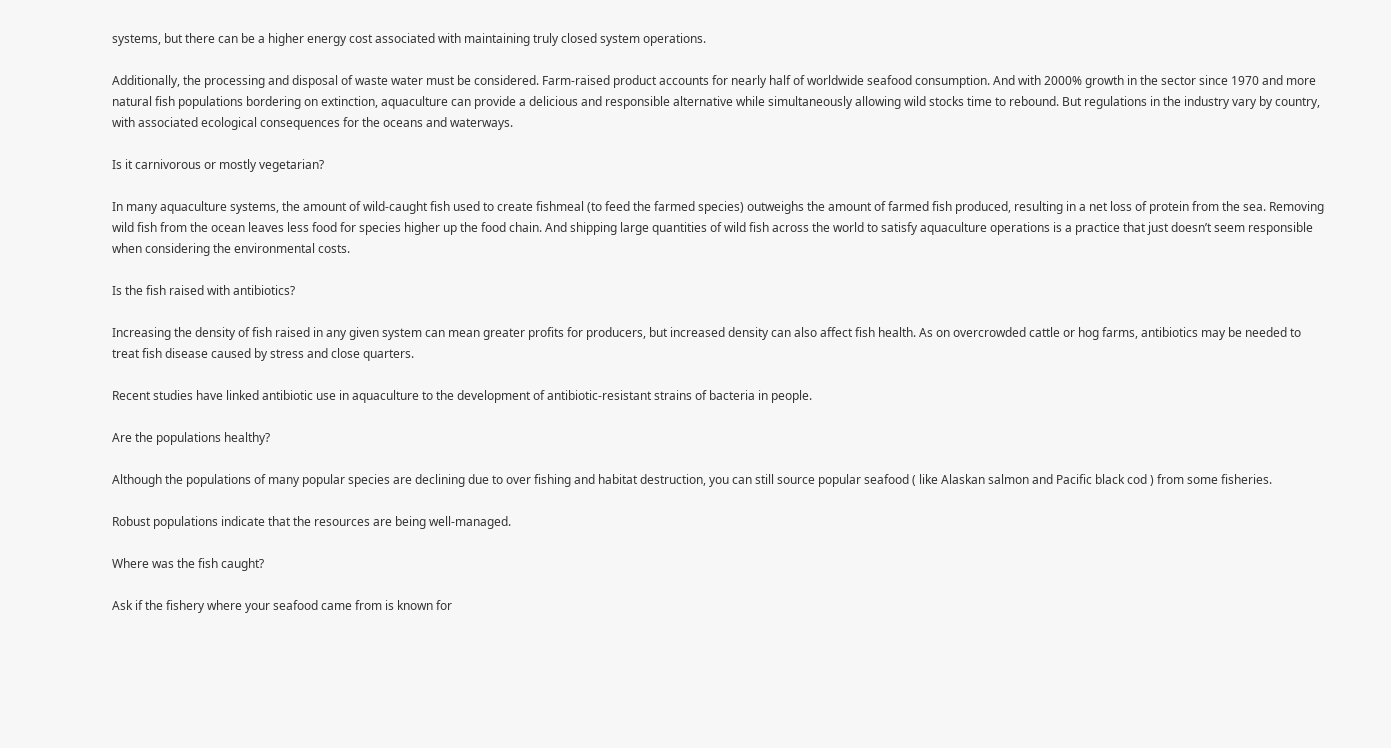systems, but there can be a higher energy cost associated with maintaining truly closed system operations.

Additionally, the processing and disposal of waste water must be considered. Farm-raised product accounts for nearly half of worldwide seafood consumption. And with 2000% growth in the sector since 1970 and more natural fish populations bordering on extinction, aquaculture can provide a delicious and responsible alternative while simultaneously allowing wild stocks time to rebound. But regulations in the industry vary by country, with associated ecological consequences for the oceans and waterways.

Is it carnivorous or mostly vegetarian?

In many aquaculture systems, the amount of wild-caught fish used to create fishmeal (to feed the farmed species) outweighs the amount of farmed fish produced, resulting in a net loss of protein from the sea. Removing wild fish from the ocean leaves less food for species higher up the food chain. And shipping large quantities of wild fish across the world to satisfy aquaculture operations is a practice that just doesn’t seem responsible when considering the environmental costs.

Is the fish raised with antibiotics?

Increasing the density of fish raised in any given system can mean greater profits for producers, but increased density can also affect fish health. As on overcrowded cattle or hog farms, antibiotics may be needed to treat fish disease caused by stress and close quarters.

Recent studies have linked antibiotic use in aquaculture to the development of antibiotic-resistant strains of bacteria in people.

Are the populations healthy?

Although the populations of many popular species are declining due to over fishing and habitat destruction, you can still source popular seafood ( like Alaskan salmon and Pacific black cod ) from some fisheries.

Robust populations indicate that the resources are being well-managed.

Where was the fish caught?

Ask if the fishery where your seafood came from is known for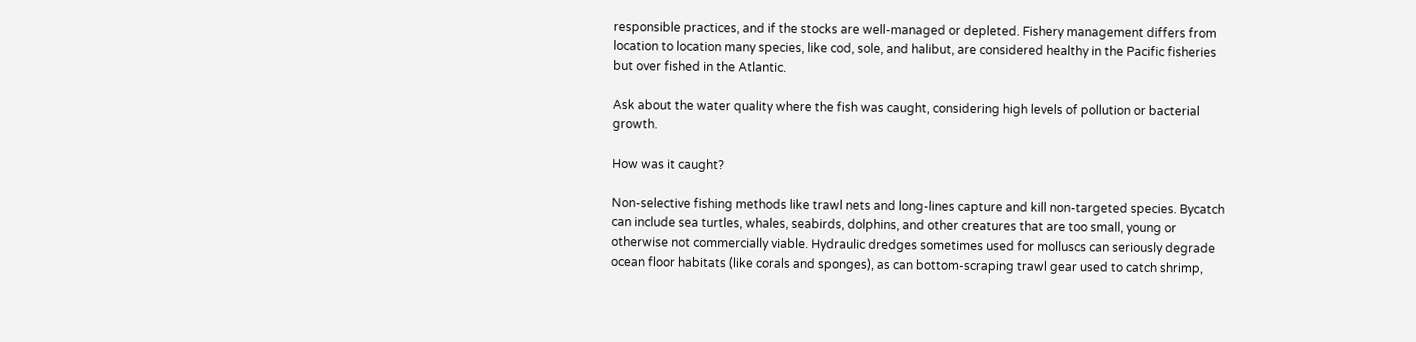responsible practices, and if the stocks are well-managed or depleted. Fishery management differs from location to location many species, like cod, sole, and halibut, are considered healthy in the Pacific fisheries but over fished in the Atlantic.

Ask about the water quality where the fish was caught, considering high levels of pollution or bacterial growth.

How was it caught?

Non-selective fishing methods like trawl nets and long-lines capture and kill non-targeted species. Bycatch can include sea turtles, whales, seabirds, dolphins, and other creatures that are too small, young or otherwise not commercially viable. Hydraulic dredges sometimes used for molluscs can seriously degrade ocean floor habitats (like corals and sponges), as can bottom-scraping trawl gear used to catch shrimp,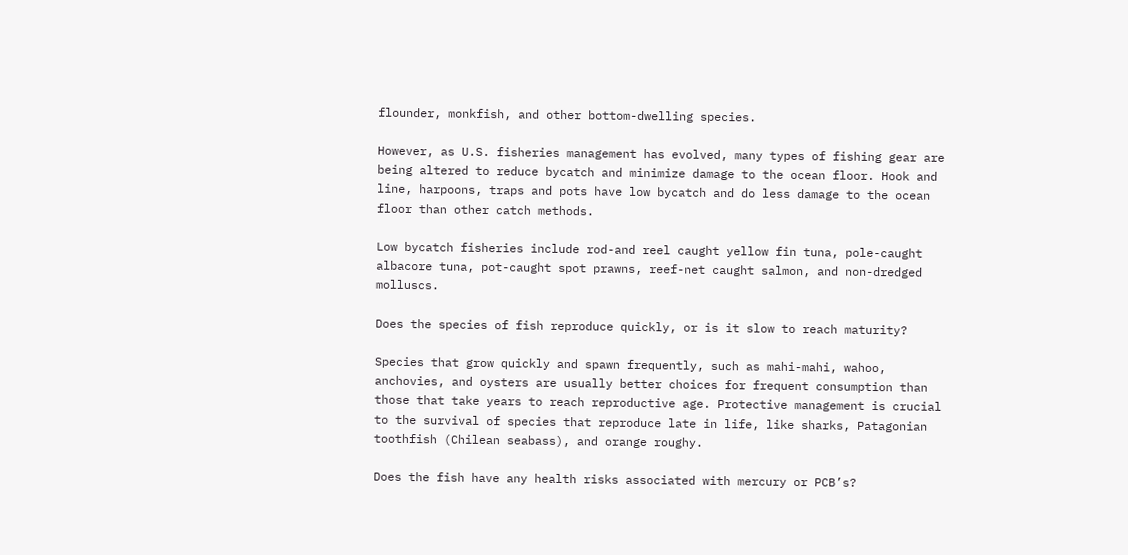flounder, monkfish, and other bottom-dwelling species.

However, as U.S. fisheries management has evolved, many types of fishing gear are being altered to reduce bycatch and minimize damage to the ocean floor. Hook and line, harpoons, traps and pots have low bycatch and do less damage to the ocean floor than other catch methods.

Low bycatch fisheries include rod-and reel caught yellow fin tuna, pole-caught albacore tuna, pot-caught spot prawns, reef-net caught salmon, and non-dredged molluscs.

Does the species of fish reproduce quickly, or is it slow to reach maturity?

Species that grow quickly and spawn frequently, such as mahi-mahi, wahoo, anchovies, and oysters are usually better choices for frequent consumption than those that take years to reach reproductive age. Protective management is crucial to the survival of species that reproduce late in life, like sharks, Patagonian toothfish (Chilean seabass), and orange roughy.

Does the fish have any health risks associated with mercury or PCB’s?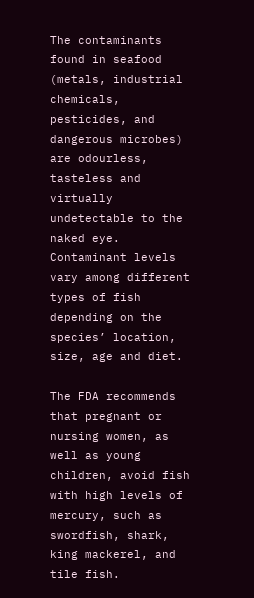The contaminants found in seafood (metals, industrial chemicals, pesticides, and dangerous microbes) are odourless, tasteless and virtually undetectable to the naked eye. Contaminant levels vary among different types of fish depending on the species’ location, size, age and diet.

The FDA recommends that pregnant or nursing women, as well as young children, avoid fish with high levels of mercury, such as swordfish, shark, king mackerel, and tile fish.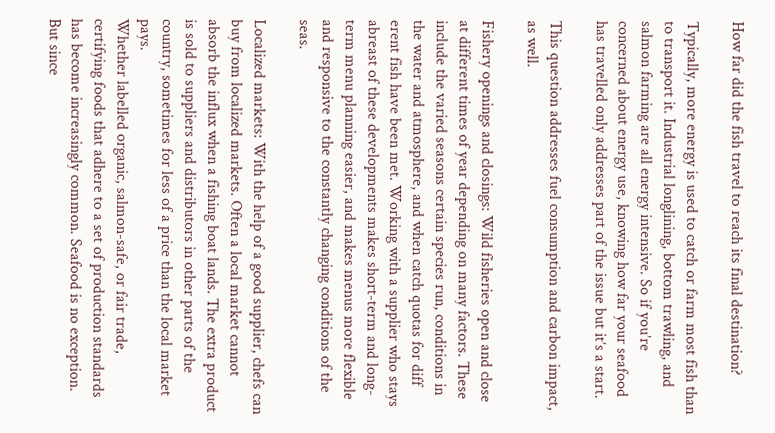How far did the fish travel to reach its final destination?

Typically, more energy is used to catch or farm most fish than to transport it. Industrial longlining, bottom trawling, and salmon farming are all energy intensive. So if you’re concerned about energy use, knowing how far your seafood has travelled only addresses part of the issue but it’s a start.

This question addresses fuel consumption and carbon impact, as well.

Fishery openings and closings: Wild fisheries open and close at different times of year depending on many factors. These include the varied seasons certain species run, conditions in the water and atmosphere, and when catch quotas for diff erent fish have been met. Working with a supplier who stays abreast of these developments makes short-term and long-term menu planning easier, and makes menus more flexible and responsive to the constantly changing conditions of the seas.

Localized markets: With the help of a good supplier, chefs can buy from localized markets. Often a local market cannot absorb the influx when a fishing boat lands. The extra product is sold to suppliers and distributors in other parts of the country, sometimes for less of a price than the local market pays.
Whether labelled organic, salmon-safe, or fair trade, certifying foods that adhere to a set of production standards has become increasingly common. Seafood is no exception. But since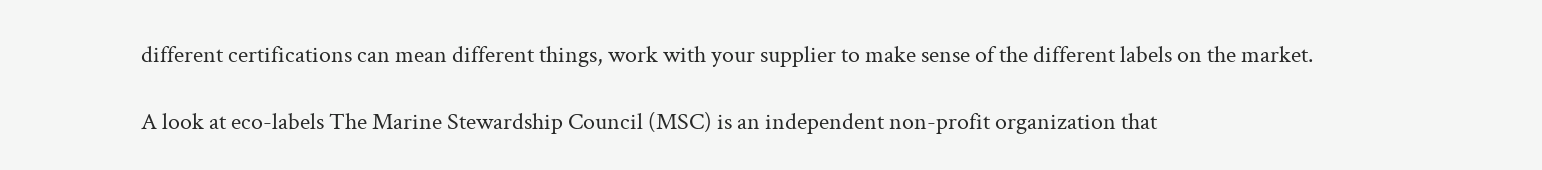different certifications can mean different things, work with your supplier to make sense of the different labels on the market.

A look at eco-labels The Marine Stewardship Council (MSC) is an independent non-profit organization that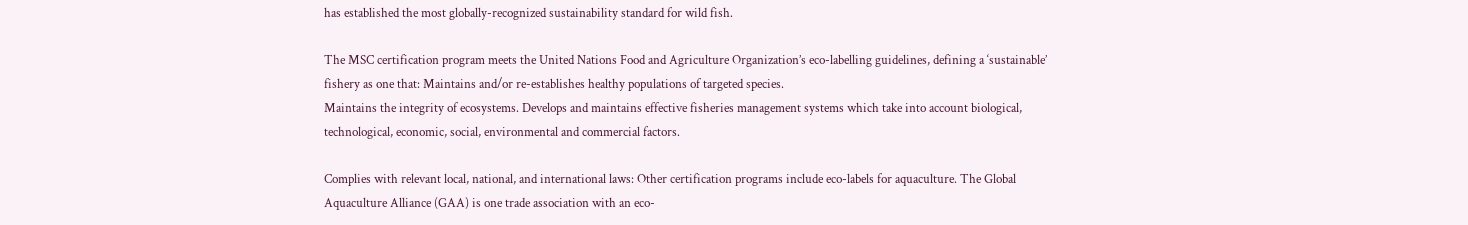has established the most globally-recognized sustainability standard for wild fish.

The MSC certification program meets the United Nations Food and Agriculture Organization’s eco-labelling guidelines, defining a ‘sustainable’ fishery as one that: Maintains and/or re-establishes healthy populations of targeted species.
Maintains the integrity of ecosystems. Develops and maintains effective fisheries management systems which take into account biological, technological, economic, social, environmental and commercial factors.

Complies with relevant local, national, and international laws: Other certification programs include eco-labels for aquaculture. The Global Aquaculture Alliance (GAA) is one trade association with an eco-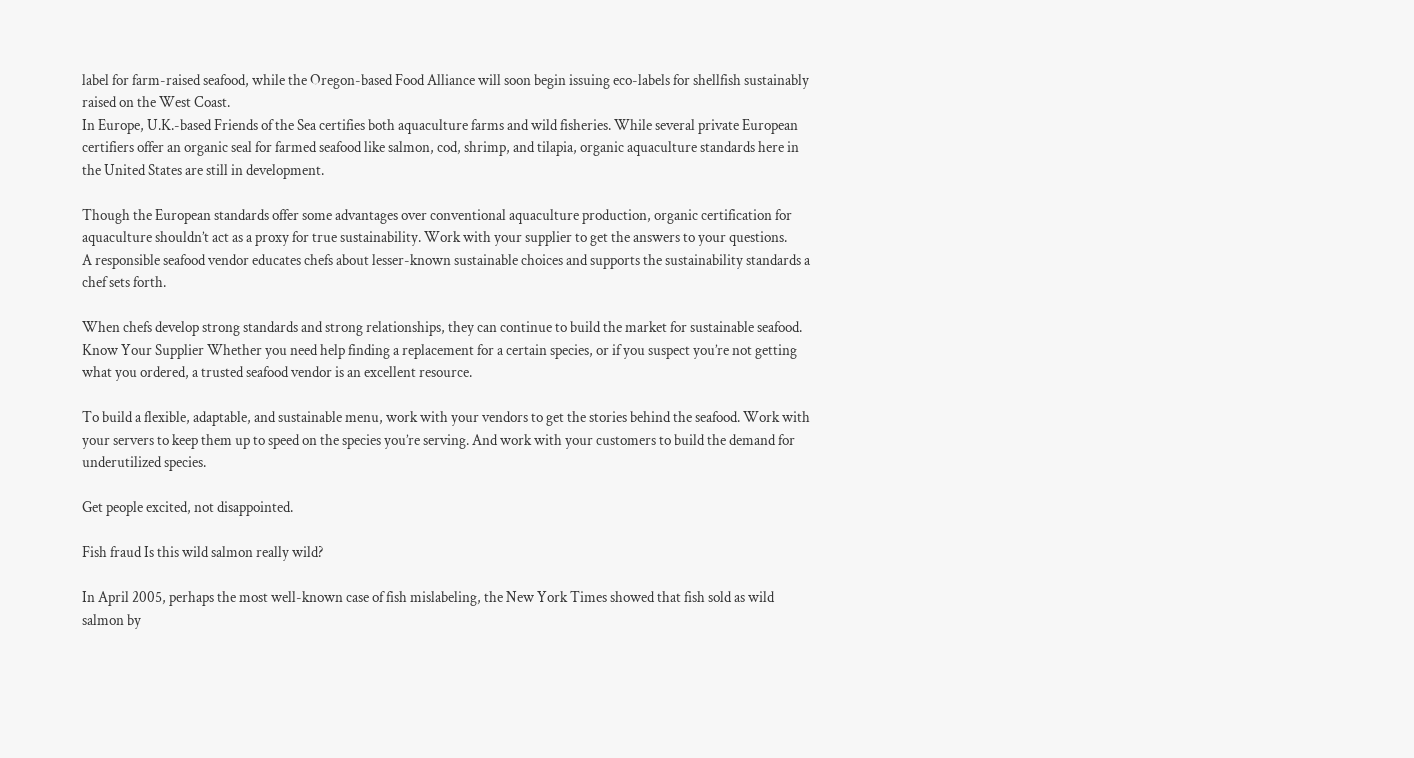label for farm-raised seafood, while the Oregon-based Food Alliance will soon begin issuing eco-labels for shellfish sustainably raised on the West Coast.
In Europe, U.K.-based Friends of the Sea certifies both aquaculture farms and wild fisheries. While several private European certifiers offer an organic seal for farmed seafood like salmon, cod, shrimp, and tilapia, organic aquaculture standards here in the United States are still in development.

Though the European standards offer some advantages over conventional aquaculture production, organic certification for aquaculture shouldn’t act as a proxy for true sustainability. Work with your supplier to get the answers to your questions.
A responsible seafood vendor educates chefs about lesser-known sustainable choices and supports the sustainability standards a chef sets forth.

When chefs develop strong standards and strong relationships, they can continue to build the market for sustainable seafood. Know Your Supplier Whether you need help finding a replacement for a certain species, or if you suspect you’re not getting what you ordered, a trusted seafood vendor is an excellent resource.

To build a flexible, adaptable, and sustainable menu, work with your vendors to get the stories behind the seafood. Work with your servers to keep them up to speed on the species you’re serving. And work with your customers to build the demand for underutilized species.

Get people excited, not disappointed.

Fish fraud Is this wild salmon really wild?

In April 2005, perhaps the most well-known case of fish mislabeling, the New York Times showed that fish sold as wild salmon by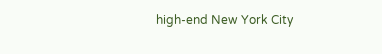high-end New York City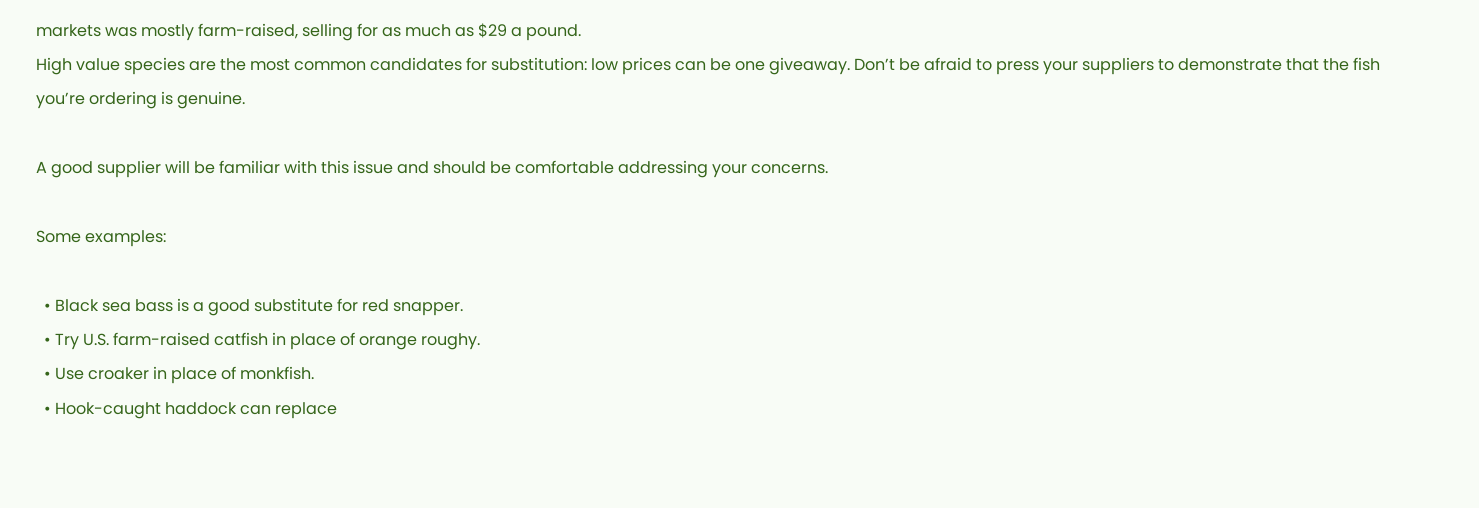markets was mostly farm-raised, selling for as much as $29 a pound.
High value species are the most common candidates for substitution: low prices can be one giveaway. Don’t be afraid to press your suppliers to demonstrate that the fish you’re ordering is genuine.

A good supplier will be familiar with this issue and should be comfortable addressing your concerns.

Some examples:

  • Black sea bass is a good substitute for red snapper.
  • Try U.S. farm-raised catfish in place of orange roughy.
  • Use croaker in place of monkfish.
  • Hook-caught haddock can replace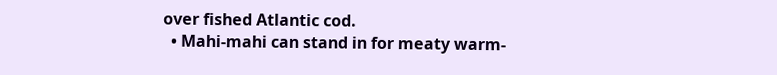over fished Atlantic cod.
  • Mahi-mahi can stand in for meaty warm-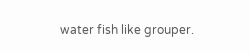water fish like grouper.